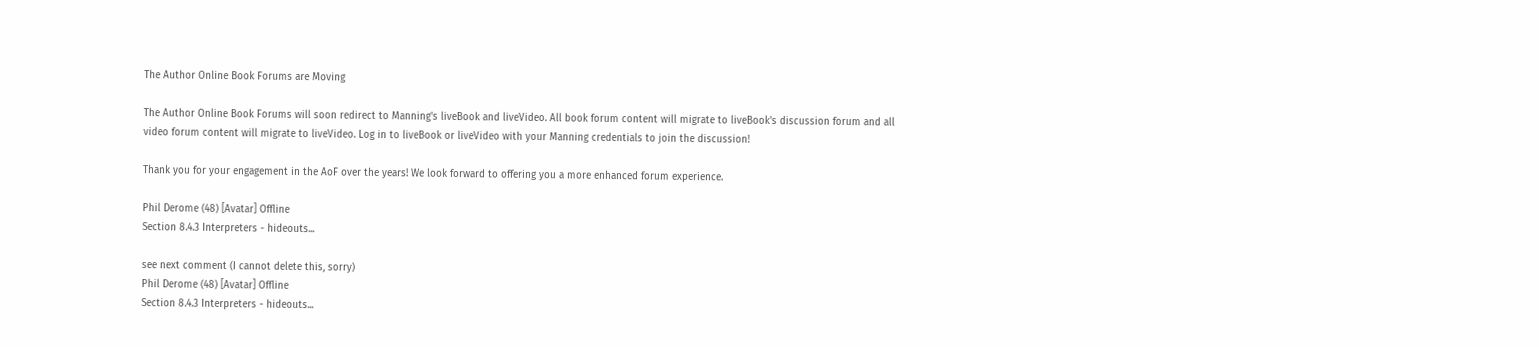The Author Online Book Forums are Moving

The Author Online Book Forums will soon redirect to Manning's liveBook and liveVideo. All book forum content will migrate to liveBook's discussion forum and all video forum content will migrate to liveVideo. Log in to liveBook or liveVideo with your Manning credentials to join the discussion!

Thank you for your engagement in the AoF over the years! We look forward to offering you a more enhanced forum experience.

Phil Derome (48) [Avatar] Offline
Section 8.4.3 Interpreters - hideouts...

see next comment (I cannot delete this, sorry)
Phil Derome (48) [Avatar] Offline
Section 8.4.3 Interpreters - hideouts...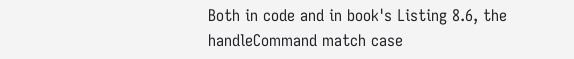Both in code and in book's Listing 8.6, the handleCommand match case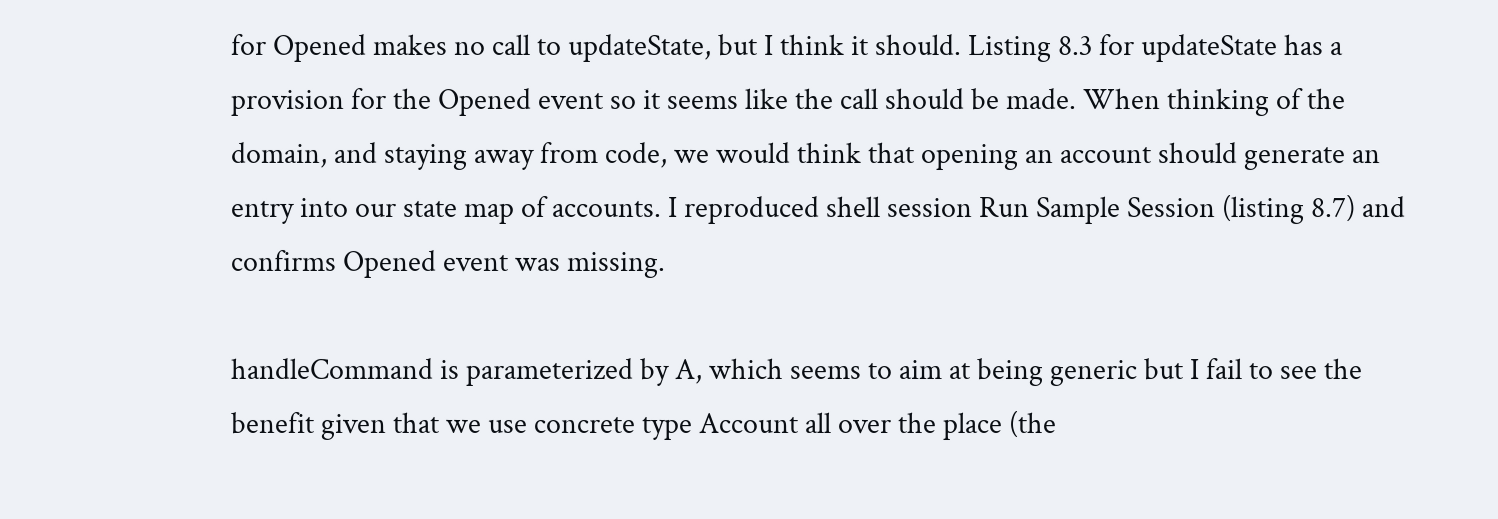for Opened makes no call to updateState, but I think it should. Listing 8.3 for updateState has a provision for the Opened event so it seems like the call should be made. When thinking of the domain, and staying away from code, we would think that opening an account should generate an entry into our state map of accounts. I reproduced shell session Run Sample Session (listing 8.7) and confirms Opened event was missing.

handleCommand is parameterized by A, which seems to aim at being generic but I fail to see the benefit given that we use concrete type Account all over the place (the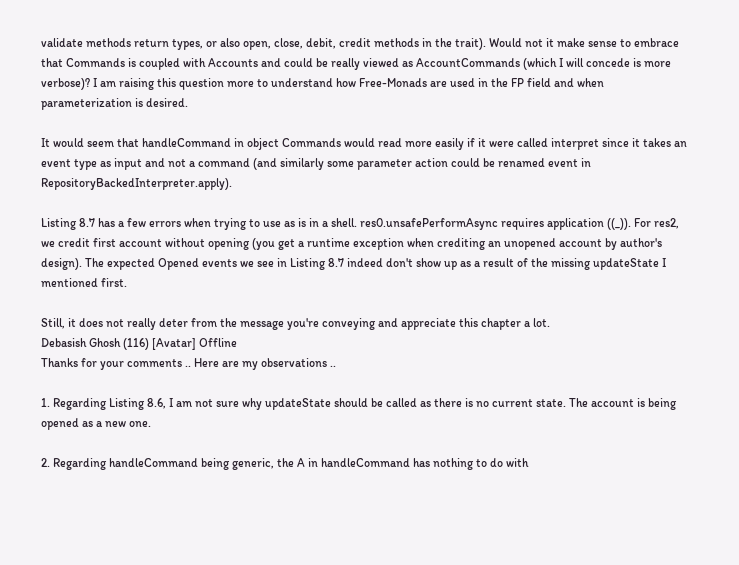validate methods return types, or also open, close, debit, credit methods in the trait). Would not it make sense to embrace that Commands is coupled with Accounts and could be really viewed as AccountCommands (which I will concede is more verbose)? I am raising this question more to understand how Free-Monads are used in the FP field and when parameterization is desired.

It would seem that handleCommand in object Commands would read more easily if it were called interpret since it takes an event type as input and not a command (and similarly some parameter action could be renamed event in RepositoryBackedInterpreter.apply).

Listing 8.7 has a few errors when trying to use as is in a shell. res0.unsafePerformAsync requires application ((_)). For res2, we credit first account without opening (you get a runtime exception when crediting an unopened account by author's design). The expected Opened events we see in Listing 8.7 indeed don't show up as a result of the missing updateState I mentioned first.

Still, it does not really deter from the message you're conveying and appreciate this chapter a lot.
Debasish Ghosh (116) [Avatar] Offline
Thanks for your comments .. Here are my observations ..

1. Regarding Listing 8.6, I am not sure why updateState should be called as there is no current state. The account is being opened as a new one.

2. Regarding handleCommand being generic, the A in handleCommand has nothing to do with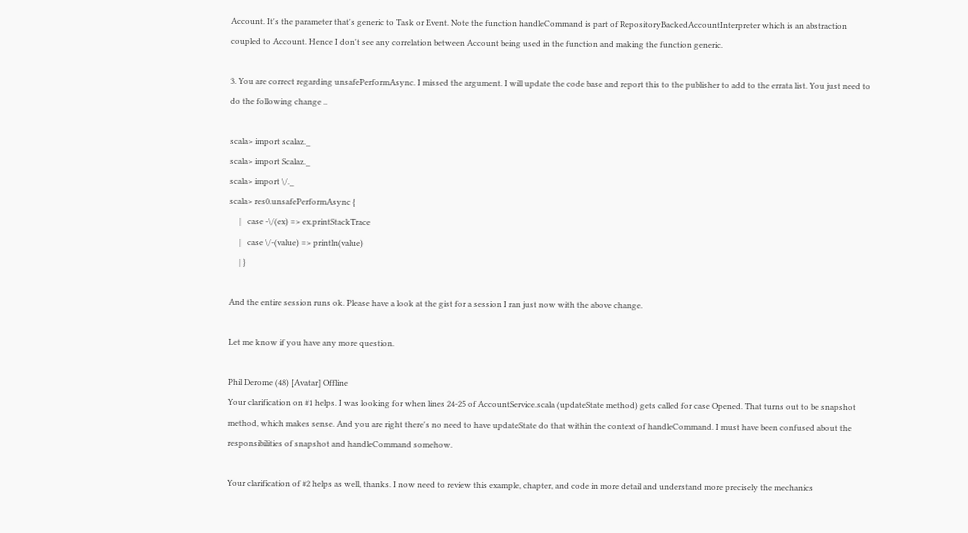Account. It's the parameter that's generic to Task or Event. Note the function handleCommand is part of RepositoryBackedAccountInterpreter which is an abstraction coupled to Account. Hence I don't see any correlation between Account being used in the function and making the function generic.

3. You are correct regarding unsafePerformAsync. I missed the argument. I will update the code base and report this to the publisher to add to the errata list. You just need to do the following change ..

scala> import scalaz._
scala> import Scalaz._
scala> import \/._
scala> res0.unsafePerformAsync {
     |   case -\/(ex) => ex.printStackTrace
     |   case \/-(value) => println(value)
     | }

And the entire session runs ok. Please have a look at the gist for a session I ran just now with the above change.

Let me know if you have any more question.

Phil Derome (48) [Avatar] Offline
Your clarification on #1 helps. I was looking for when lines 24-25 of AccountService.scala (updateState method) gets called for case Opened. That turns out to be snapshot method, which makes sense. And you are right there's no need to have updateState do that within the context of handleCommand. I must have been confused about the responsibilities of snapshot and handleCommand somehow.

Your clarification of #2 helps as well, thanks. I now need to review this example, chapter, and code in more detail and understand more precisely the mechanics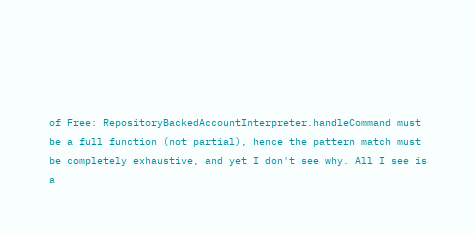of Free: RepositoryBackedAccountInterpreter.handleCommand must be a full function (not partial), hence the pattern match must be completely exhaustive, and yet I don't see why. All I see is a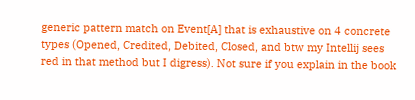generic pattern match on Event[A] that is exhaustive on 4 concrete types (Opened, Credited, Debited, Closed, and btw my Intellij sees red in that method but I digress). Not sure if you explain in the book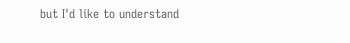but I'd like to understand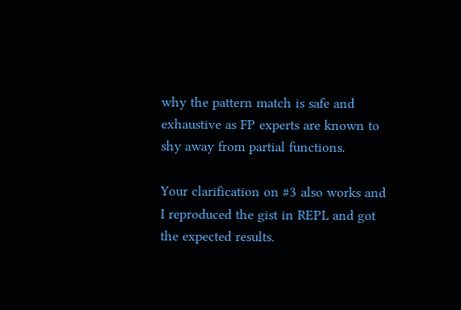why the pattern match is safe and exhaustive as FP experts are known to shy away from partial functions.

Your clarification on #3 also works and I reproduced the gist in REPL and got the expected results.